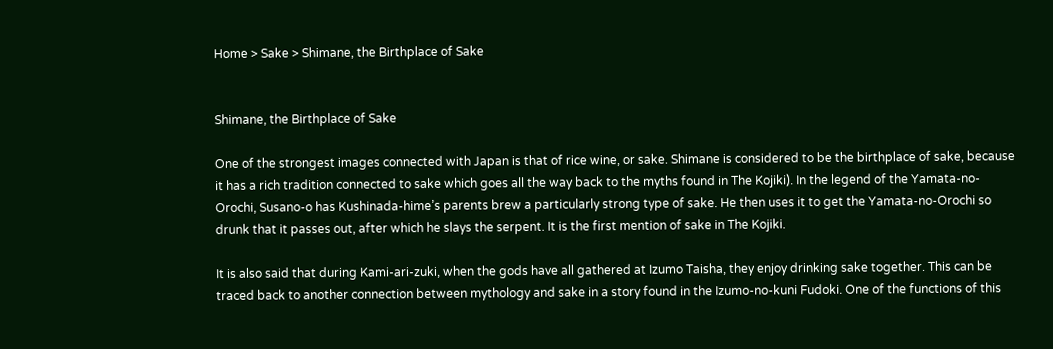Home > Sake > Shimane, the Birthplace of Sake


Shimane, the Birthplace of Sake

One of the strongest images connected with Japan is that of rice wine, or sake. Shimane is considered to be the birthplace of sake, because it has a rich tradition connected to sake which goes all the way back to the myths found in The Kojiki). In the legend of the Yamata-no-Orochi, Susano-o has Kushinada-hime’s parents brew a particularly strong type of sake. He then uses it to get the Yamata-no-Orochi so drunk that it passes out, after which he slays the serpent. It is the first mention of sake in The Kojiki.

It is also said that during Kami-ari-zuki, when the gods have all gathered at Izumo Taisha, they enjoy drinking sake together. This can be traced back to another connection between mythology and sake in a story found in the Izumo-no-kuni Fudoki. One of the functions of this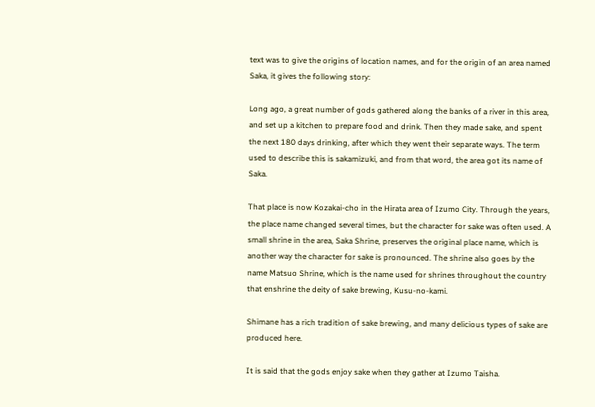text was to give the origins of location names, and for the origin of an area named Saka, it gives the following story:

Long ago, a great number of gods gathered along the banks of a river in this area, and set up a kitchen to prepare food and drink. Then they made sake, and spent the next 180 days drinking, after which they went their separate ways. The term used to describe this is sakamizuki, and from that word, the area got its name of Saka.

That place is now Kozakai-cho in the Hirata area of Izumo City. Through the years, the place name changed several times, but the character for sake was often used. A small shrine in the area, Saka Shrine, preserves the original place name, which is another way the character for sake is pronounced. The shrine also goes by the name Matsuo Shrine, which is the name used for shrines throughout the country that enshrine the deity of sake brewing, Kusu-no-kami.

Shimane has a rich tradition of sake brewing, and many delicious types of sake are produced here.

It is said that the gods enjoy sake when they gather at Izumo Taisha.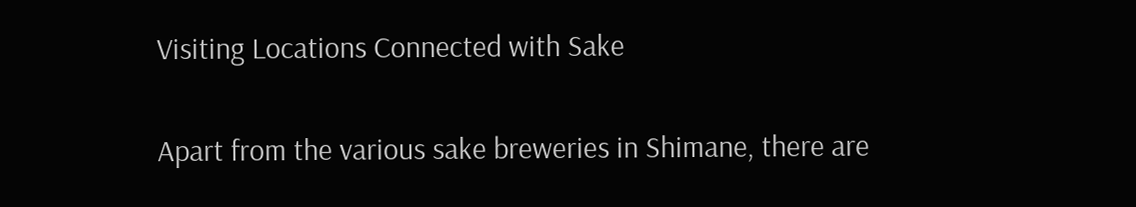Visiting Locations Connected with Sake

Apart from the various sake breweries in Shimane, there are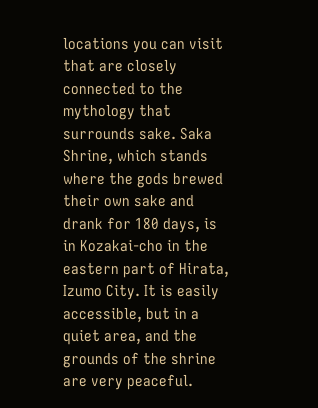locations you can visit that are closely connected to the mythology that surrounds sake. Saka Shrine, which stands where the gods brewed their own sake and drank for 180 days, is in Kozakai-cho in the eastern part of Hirata, Izumo City. It is easily accessible, but in a quiet area, and the grounds of the shrine are very peaceful.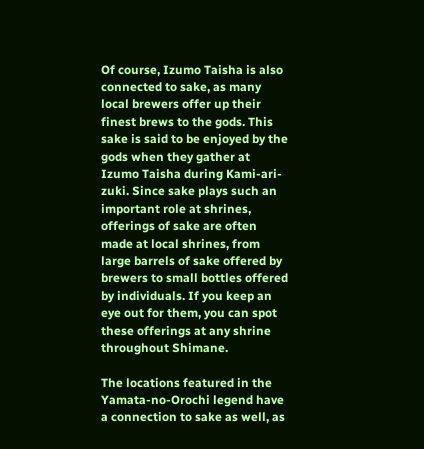Of course, Izumo Taisha is also connected to sake, as many local brewers offer up their finest brews to the gods. This sake is said to be enjoyed by the gods when they gather at Izumo Taisha during Kami-ari-zuki. Since sake plays such an important role at shrines, offerings of sake are often made at local shrines, from large barrels of sake offered by brewers to small bottles offered by individuals. If you keep an eye out for them, you can spot these offerings at any shrine throughout Shimane.

The locations featured in the Yamata-no-Orochi legend have a connection to sake as well, as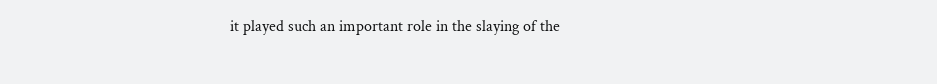it played such an important role in the slaying of the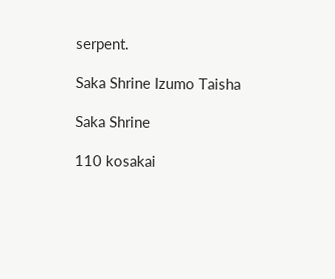serpent.

Saka Shrine Izumo Taisha

Saka Shrine

110 kosakai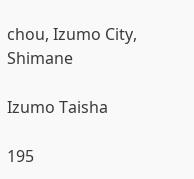chou, Izumo City, Shimane

Izumo Taisha

195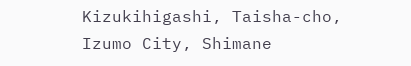Kizukihigashi, Taisha-cho, Izumo City, Shimane